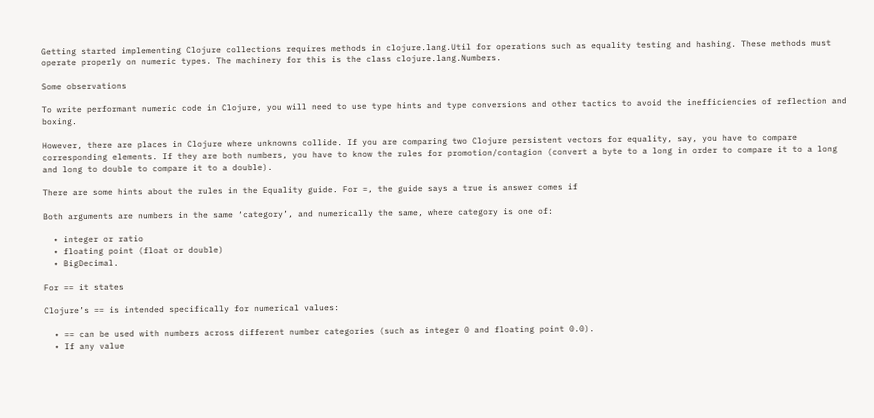Getting started implementing Clojure collections requires methods in clojure.lang.Util for operations such as equality testing and hashing. These methods must operate properly on numeric types. The machinery for this is the class clojure.lang.Numbers.

Some observations

To write performant numeric code in Clojure, you will need to use type hints and type conversions and other tactics to avoid the inefficiencies of reflection and boxing.

However, there are places in Clojure where unknowns collide. If you are comparing two Clojure persistent vectors for equality, say, you have to compare corresponding elements. If they are both numbers, you have to know the rules for promotion/contagion (convert a byte to a long in order to compare it to a long and long to double to compare it to a double).

There are some hints about the rules in the Equality guide. For =, the guide says a true is answer comes if

Both arguments are numbers in the same ‘category’, and numerically the same, where category is one of:

  • integer or ratio
  • floating point (float or double)
  • BigDecimal.

For == it states

Clojure’s == is intended specifically for numerical values:

  • == can be used with numbers across different number categories (such as integer 0 and floating point 0.0).
  • If any value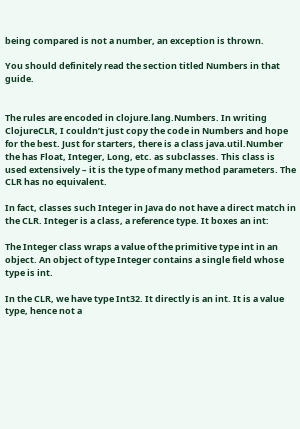being compared is not a number, an exception is thrown.

You should definitely read the section titled Numbers in that guide.


The rules are encoded in clojure.lang.Numbers. In writing ClojureCLR, I couldn’t just copy the code in Numbers and hope for the best. Just for starters, there is a class java.util.Number the has Float, Integer, Long, etc. as subclasses. This class is used extensively – it is the type of many method parameters. The CLR has no equivalent.

In fact, classes such Integer in Java do not have a direct match in the CLR. Integer is a class, a reference type. It boxes an int:

The Integer class wraps a value of the primitive type int in an object. An object of type Integer contains a single field whose type is int.

In the CLR, we have type Int32. It directly is an int. It is a value type, hence not a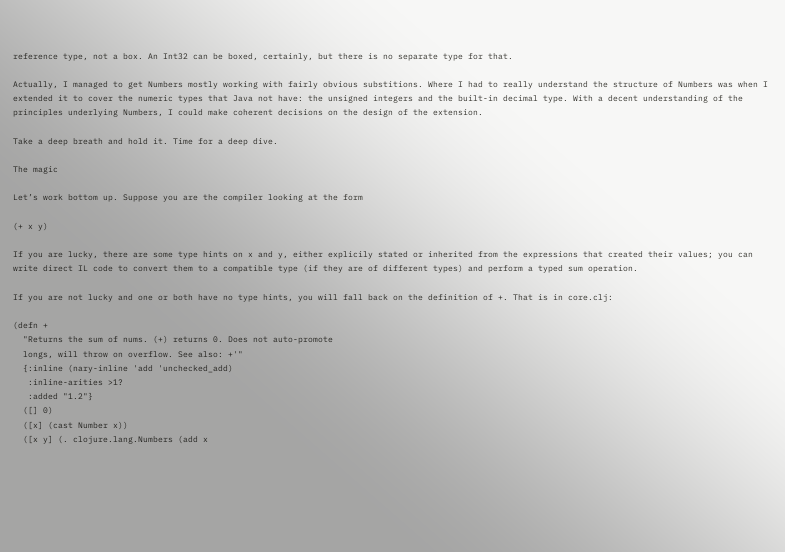reference type, not a box. An Int32 can be boxed, certainly, but there is no separate type for that.

Actually, I managed to get Numbers mostly working with fairly obvious substitions. Where I had to really understand the structure of Numbers was when I extended it to cover the numeric types that Java not have: the unsigned integers and the built-in decimal type. With a decent understanding of the principles underlying Numbers, I could make coherent decisions on the design of the extension.

Take a deep breath and hold it. Time for a deep dive.

The magic

Let’s work bottom up. Suppose you are the compiler looking at the form

(+ x y)

If you are lucky, there are some type hints on x and y, either explicily stated or inherited from the expressions that created their values; you can write direct IL code to convert them to a compatible type (if they are of different types) and perform a typed sum operation.

If you are not lucky and one or both have no type hints, you will fall back on the definition of +. That is in core.clj:

(defn +
  "Returns the sum of nums. (+) returns 0. Does not auto-promote
  longs, will throw on overflow. See also: +'"
  {:inline (nary-inline 'add 'unchecked_add)
   :inline-arities >1?
   :added "1.2"}
  ([] 0)
  ([x] (cast Number x))
  ([x y] (. clojure.lang.Numbers (add x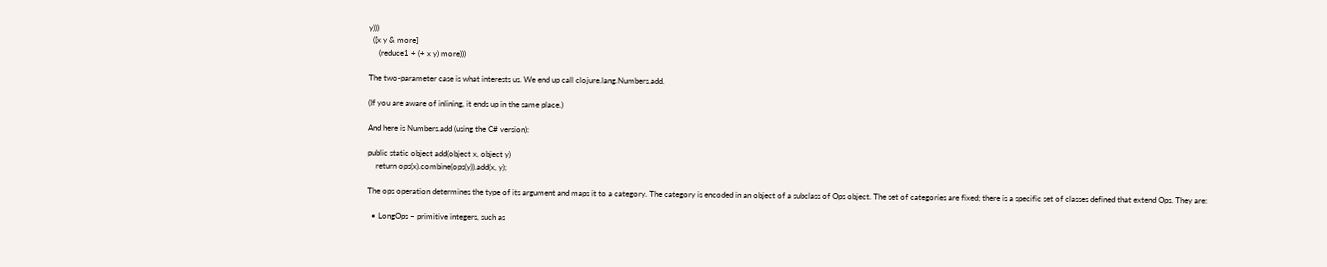y)))
  ([x y & more]
     (reduce1 + (+ x y) more)))

The two-parameter case is what interests us. We end up call clojure.lang.Numbers.add.

(If you are aware of inlining, it ends up in the same place.)

And here is Numbers.add (using the C# version):

public static object add(object x, object y)
    return ops(x).combine(ops(y)).add(x, y);

The ops operation determines the type of its argument and maps it to a category. The category is encoded in an object of a subclass of Ops object. The set of categories are fixed; there is a specific set of classes defined that extend Ops. They are:

  • LongOps – primitive integers, such as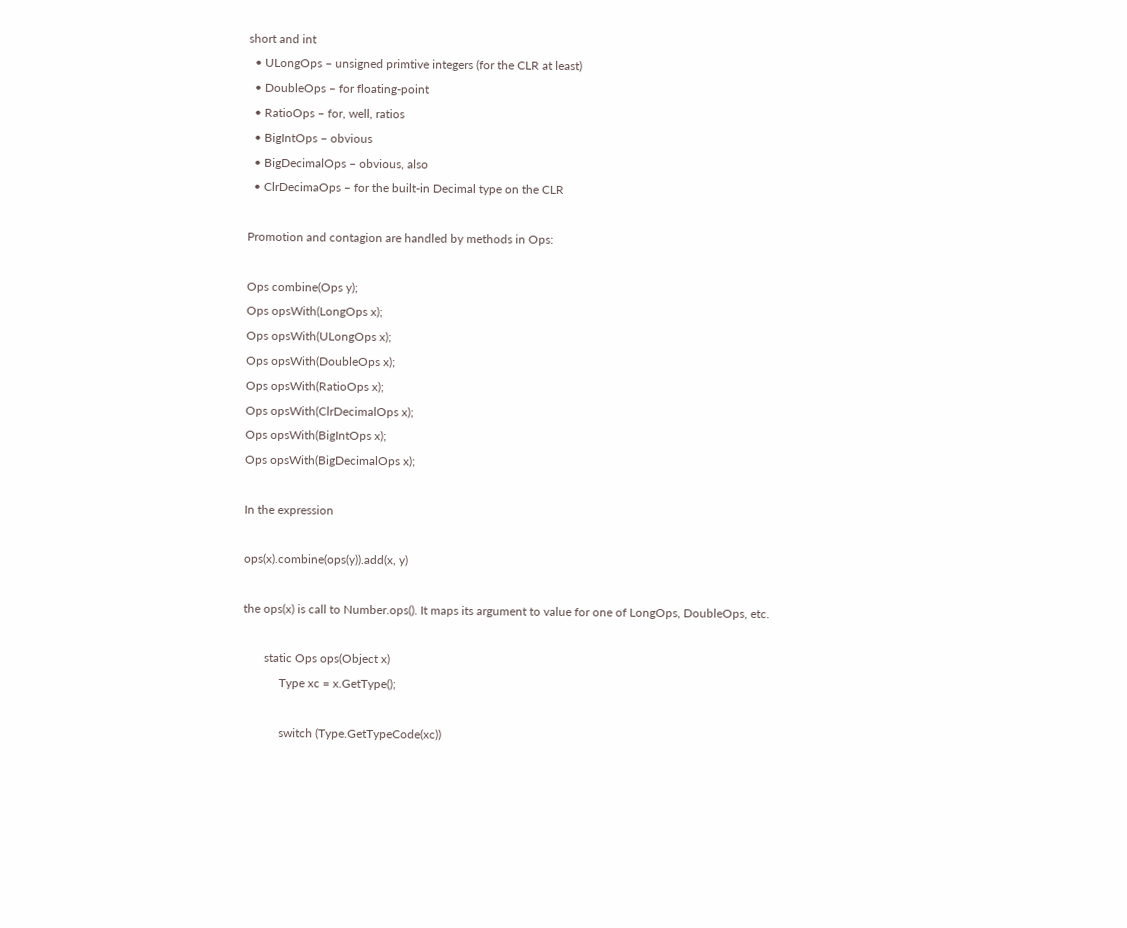short and int
  • ULongOps – unsigned primtive integers (for the CLR at least)
  • DoubleOps – for floating-point
  • RatioOps – for, well, ratios
  • BigIntOps – obvious
  • BigDecimalOps – obvious, also
  • ClrDecimaOps – for the built-in Decimal type on the CLR

Promotion and contagion are handled by methods in Ops:

Ops combine(Ops y);
Ops opsWith(LongOps x);
Ops opsWith(ULongOps x);
Ops opsWith(DoubleOps x);
Ops opsWith(RatioOps x);
Ops opsWith(ClrDecimalOps x);
Ops opsWith(BigIntOps x);
Ops opsWith(BigDecimalOps x);

In the expression

ops(x).combine(ops(y)).add(x, y)

the ops(x) is call to Number.ops(). It maps its argument to value for one of LongOps, DoubleOps, etc.

       static Ops ops(Object x)
            Type xc = x.GetType();

            switch (Type.GetTypeCode(xc))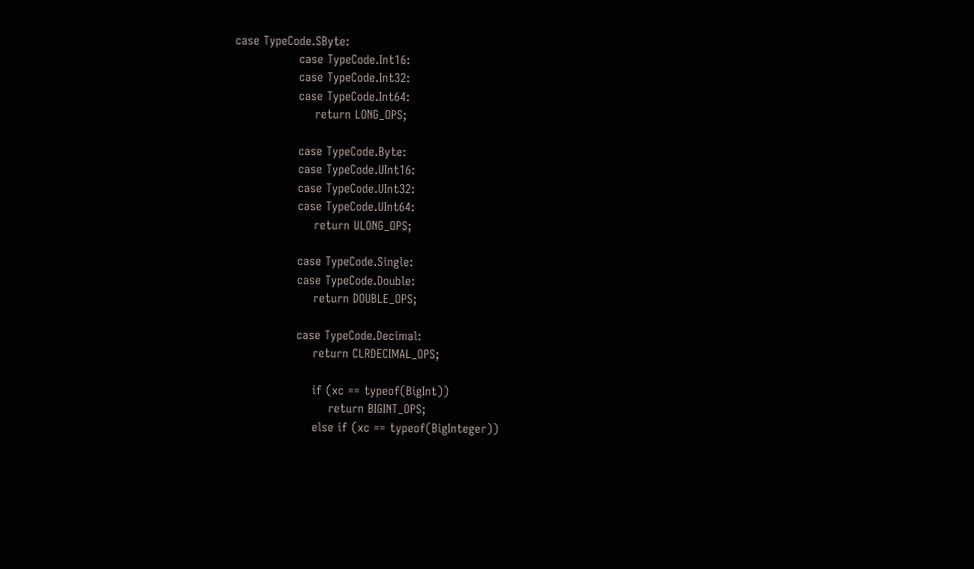case TypeCode.SByte:
                case TypeCode.Int16:
                case TypeCode.Int32:
                case TypeCode.Int64:
                    return LONG_OPS;

                case TypeCode.Byte:
                case TypeCode.UInt16:
                case TypeCode.UInt32:
                case TypeCode.UInt64:
                    return ULONG_OPS;

                case TypeCode.Single:
                case TypeCode.Double:
                    return DOUBLE_OPS;

                case TypeCode.Decimal:
                    return CLRDECIMAL_OPS;

                    if (xc == typeof(BigInt))
                        return BIGINT_OPS;
                    else if (xc == typeof(BigInteger))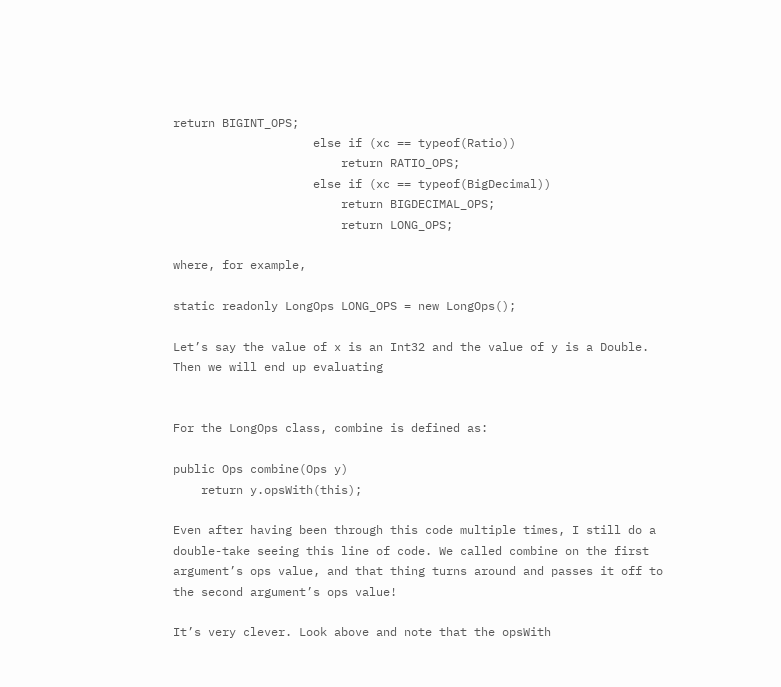return BIGINT_OPS;
                    else if (xc == typeof(Ratio))
                        return RATIO_OPS;
                    else if (xc == typeof(BigDecimal))
                        return BIGDECIMAL_OPS;
                        return LONG_OPS;

where, for example,

static readonly LongOps LONG_OPS = new LongOps();

Let’s say the value of x is an Int32 and the value of y is a Double. Then we will end up evaluating


For the LongOps class, combine is defined as:

public Ops combine(Ops y)
    return y.opsWith(this);

Even after having been through this code multiple times, I still do a double-take seeing this line of code. We called combine on the first argument’s ops value, and that thing turns around and passes it off to the second argument’s ops value!

It’s very clever. Look above and note that the opsWith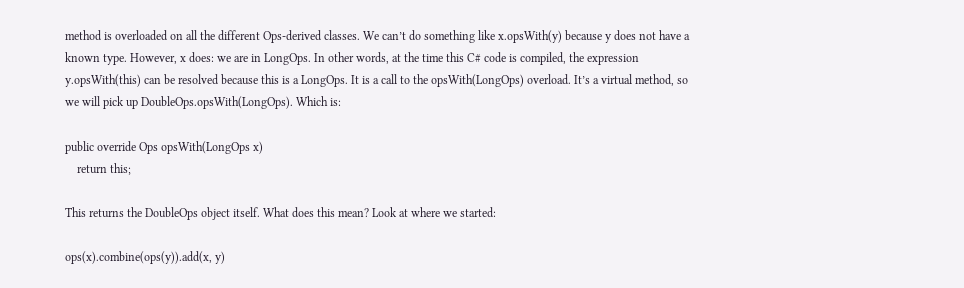method is overloaded on all the different Ops-derived classes. We can’t do something like x.opsWith(y) because y does not have a known type. However, x does: we are in LongOps. In other words, at the time this C# code is compiled, the expression y.opsWith(this) can be resolved because this is a LongOps. It is a call to the opsWith(LongOps) overload. It’s a virtual method, so we will pick up DoubleOps.opsWith(LongOps). Which is:

public override Ops opsWith(LongOps x)
    return this;

This returns the DoubleOps object itself. What does this mean? Look at where we started:

ops(x).combine(ops(y)).add(x, y)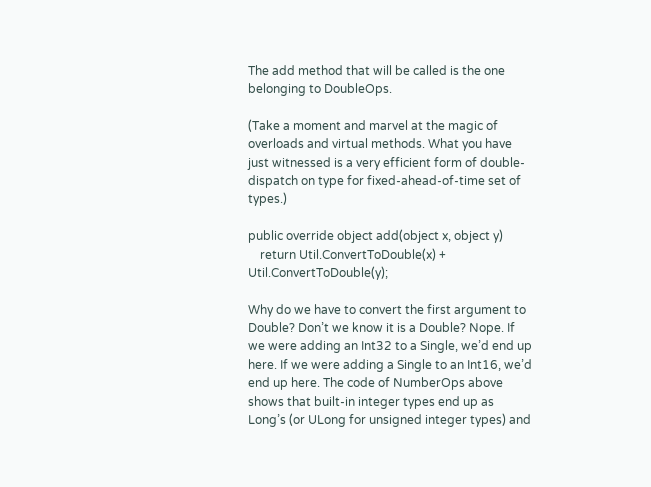The add method that will be called is the one belonging to DoubleOps.

(Take a moment and marvel at the magic of overloads and virtual methods. What you have just witnessed is a very efficient form of double-dispatch on type for fixed-ahead-of-time set of types.)

public override object add(object x, object y)
    return Util.ConvertToDouble(x) + Util.ConvertToDouble(y);

Why do we have to convert the first argument to Double? Don’t we know it is a Double? Nope. If we were adding an Int32 to a Single, we’d end up here. If we were adding a Single to an Int16, we’d end up here. The code of NumberOps above shows that built-in integer types end up as Long’s (or ULong for unsigned integer types) and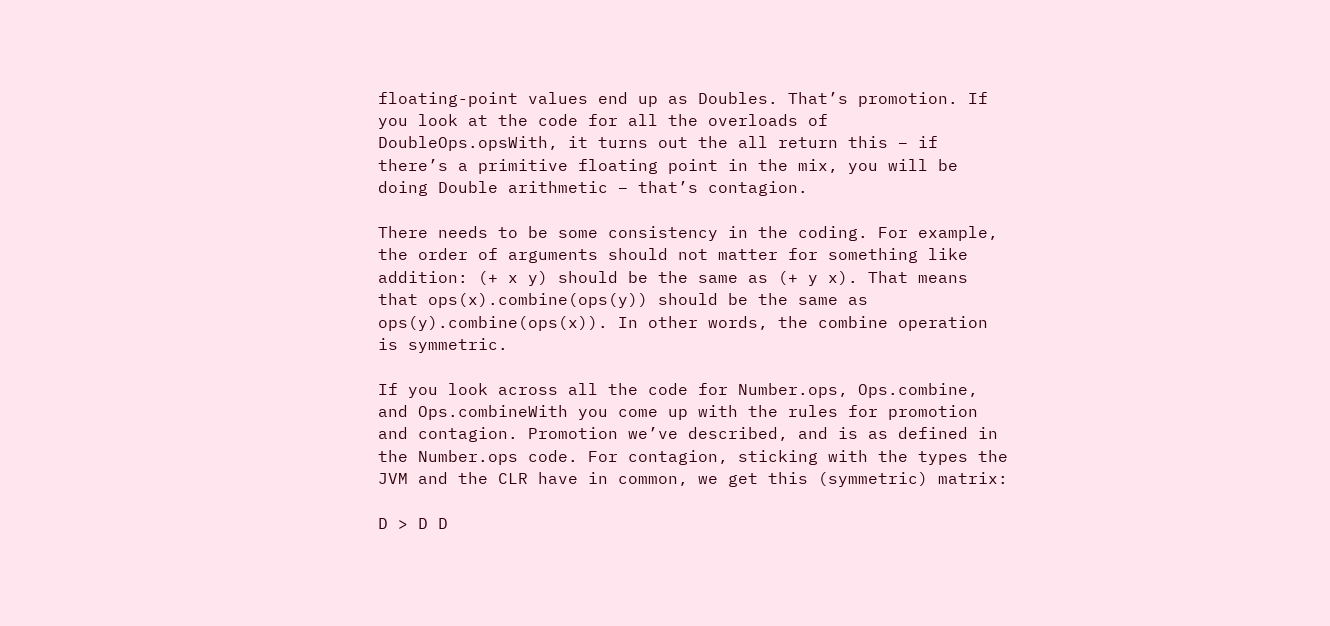floating-point values end up as Doubles. That’s promotion. If you look at the code for all the overloads of DoubleOps.opsWith, it turns out the all return this – if there’s a primitive floating point in the mix, you will be doing Double arithmetic – that’s contagion.

There needs to be some consistency in the coding. For example, the order of arguments should not matter for something like addition: (+ x y) should be the same as (+ y x). That means that ops(x).combine(ops(y)) should be the same as ops(y).combine(ops(x)). In other words, the combine operation is symmetric.

If you look across all the code for Number.ops, Ops.combine, and Ops.combineWith you come up with the rules for promotion and contagion. Promotion we’ve described, and is as defined in the Number.ops code. For contagion, sticking with the types the JVM and the CLR have in common, we get this (symmetric) matrix:

D > D D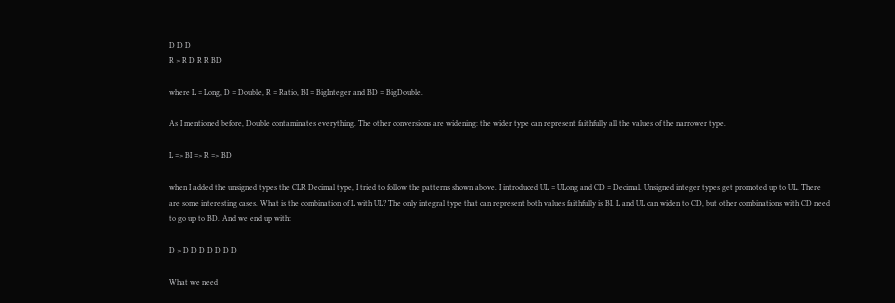D D D
R > R D R R BD

where L = Long, D = Double, R = Ratio, BI = BigInteger and BD = BigDouble.

As I mentioned before, Double contaminates everything. The other conversions are widening: the wider type can represent faithfully all the values of the narrower type.

L => BI => R => BD

when I added the unsigned types the CLR Decimal type, I tried to follow the patterns shown above. I introduced UL = ULong and CD = Decimal. Unsigned integer types get promoted up to UL. There are some interesting cases. What is the combination of L with UL? The only integral type that can represent both values faithfully is BI. L and UL can widen to CD, but other combinations with CD need to go up to BD. And we end up with:

D > D D D D D D D

What we need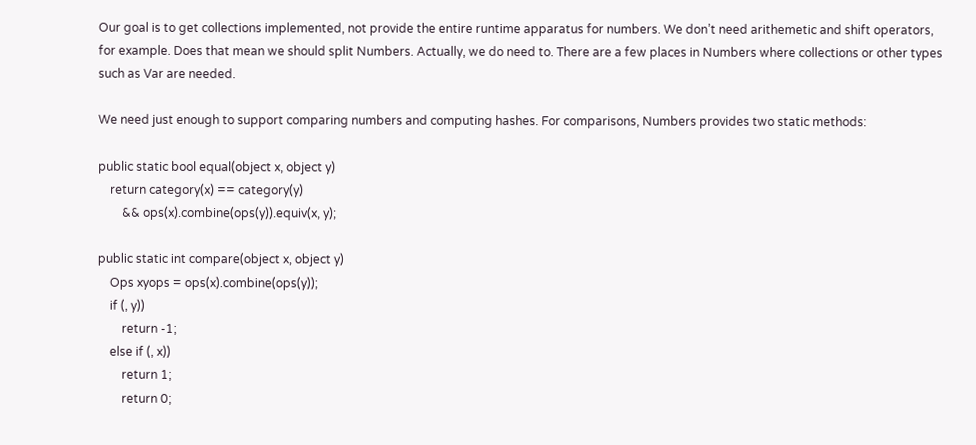Our goal is to get collections implemented, not provide the entire runtime apparatus for numbers. We don’t need arithemetic and shift operators, for example. Does that mean we should split Numbers. Actually, we do need to. There are a few places in Numbers where collections or other types such as Var are needed.

We need just enough to support comparing numbers and computing hashes. For comparisons, Numbers provides two static methods:

public static bool equal(object x, object y)
    return category(x) == category(y)
        && ops(x).combine(ops(y)).equiv(x, y);

public static int compare(object x, object y)
    Ops xyops = ops(x).combine(ops(y));
    if (, y))
        return -1;
    else if (, x))
        return 1;
        return 0;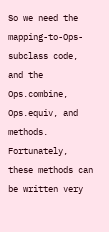So we need the mapping-to-Ops-subclass code, and the Ops.combine, Ops.equiv, and methods. Fortunately, these methods can be written very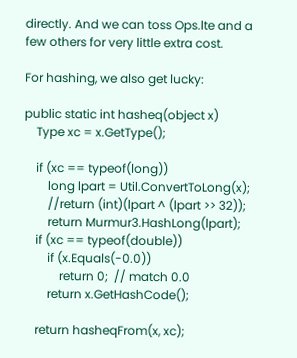directly. And we can toss Ops.lte and a few others for very little extra cost.

For hashing, we also get lucky:

public static int hasheq(object x)
    Type xc = x.GetType();

    if (xc == typeof(long))
        long lpart = Util.ConvertToLong(x);
        //return (int)(lpart ^ (lpart >> 32));
        return Murmur3.HashLong(lpart);
    if (xc == typeof(double))
        if (x.Equals(-0.0))
            return 0;  // match 0.0
        return x.GetHashCode();

    return hasheqFrom(x, xc);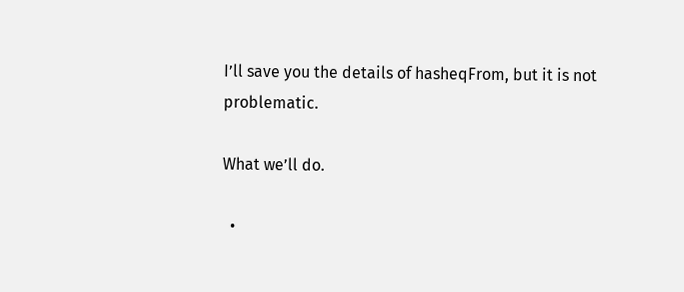I’ll save you the details of hasheqFrom, but it is not problematic.

What we’ll do.

  •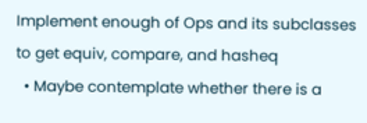Implement enough of Ops and its subclasses to get equiv, compare, and hasheq
  • Maybe contemplate whether there is a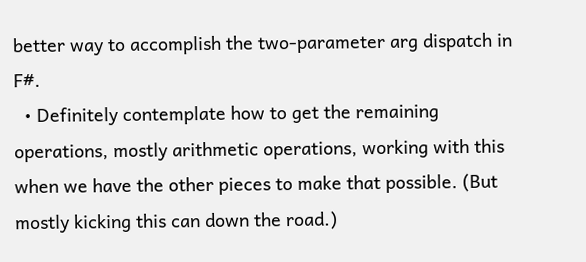better way to accomplish the two-parameter arg dispatch in F#.
  • Definitely contemplate how to get the remaining operations, mostly arithmetic operations, working with this when we have the other pieces to make that possible. (But mostly kicking this can down the road.)